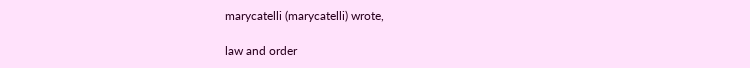marycatelli (marycatelli) wrote,

law and order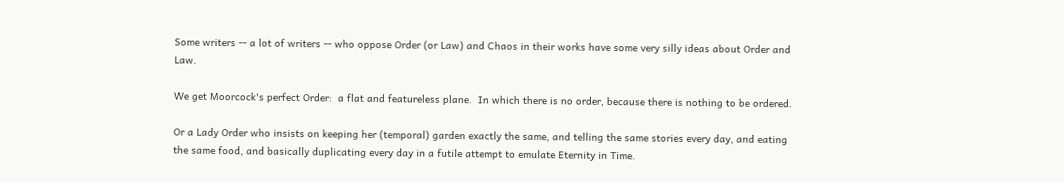Some writers -- a lot of writers -- who oppose Order (or Law) and Chaos in their works have some very silly ideas about Order and Law.

We get Moorcock's perfect Order:  a flat and featureless plane.  In which there is no order, because there is nothing to be ordered.

Or a Lady Order who insists on keeping her (temporal) garden exactly the same, and telling the same stories every day, and eating the same food, and basically duplicating every day in a futile attempt to emulate Eternity in Time.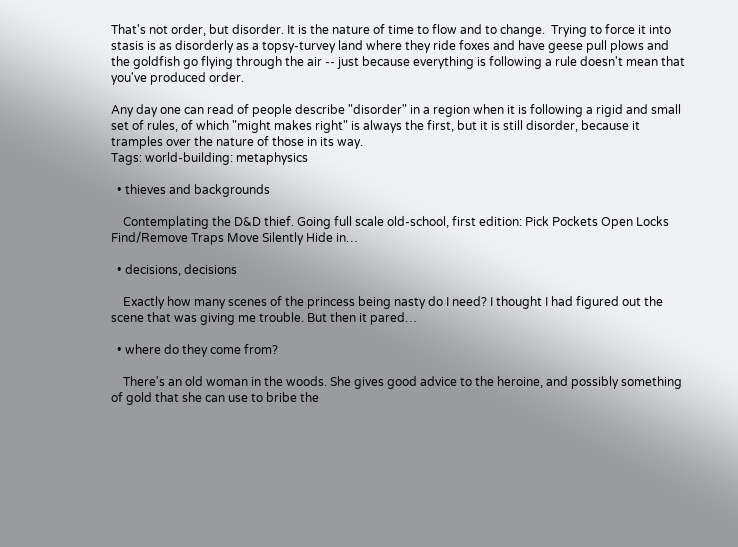That's not order, but disorder. It is the nature of time to flow and to change.  Trying to force it into stasis is as disorderly as a topsy-turvey land where they ride foxes and have geese pull plows and the goldfish go flying through the air -- just because everything is following a rule doesn't mean that you've produced order.

Any day one can read of people describe "disorder" in a region when it is following a rigid and small set of rules, of which "might makes right" is always the first, but it is still disorder, because it tramples over the nature of those in its way.
Tags: world-building: metaphysics

  • thieves and backgrounds

    Contemplating the D&D thief. Going full scale old-school, first edition: Pick Pockets Open Locks Find/Remove Traps Move Silently Hide in…

  • decisions, decisions

    Exactly how many scenes of the princess being nasty do I need? I thought I had figured out the scene that was giving me trouble. But then it pared…

  • where do they come from?

    There's an old woman in the woods. She gives good advice to the heroine, and possibly something of gold that she can use to bribe the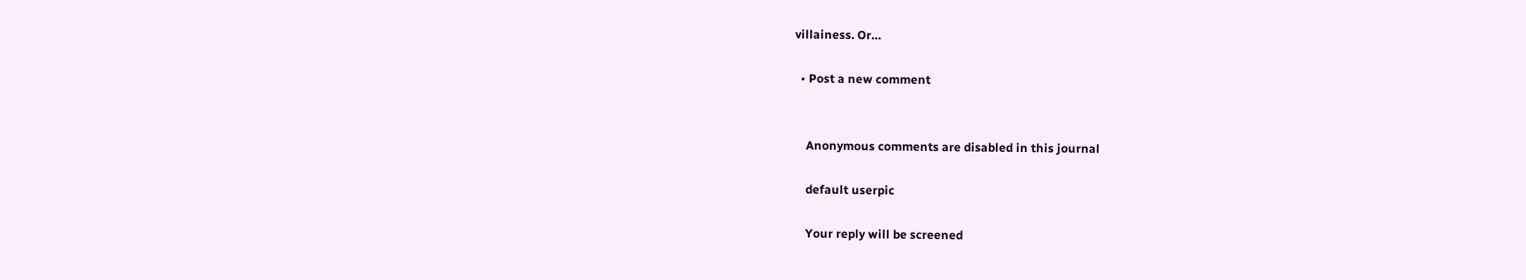villainess. Or…

  • Post a new comment


    Anonymous comments are disabled in this journal

    default userpic

    Your reply will be screened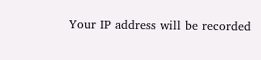Your IP address will be recorded